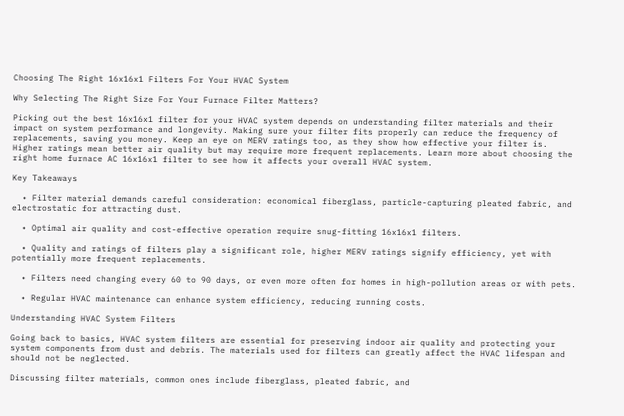Choosing The Right 16x16x1 Filters For Your HVAC System

Why Selecting The Right Size For Your Furnace Filter Matters?

Picking out the best 16x16x1 filter for your HVAC system depends on understanding filter materials and their impact on system performance and longevity. Making sure your filter fits properly can reduce the frequency of replacements, saving you money. Keep an eye on MERV ratings too, as they show how effective your filter is. Higher ratings mean better air quality but may require more frequent replacements. Learn more about choosing the right home furnace AC 16x16x1 filter to see how it affects your overall HVAC system.

Key Takeaways

  • Filter material demands careful consideration: economical fiberglass, particle-capturing pleated fabric, and electrostatic for attracting dust.

  • Optimal air quality and cost-effective operation require snug-fitting 16x16x1 filters.

  • Quality and ratings of filters play a significant role, higher MERV ratings signify efficiency, yet with potentially more frequent replacements.

  • Filters need changing every 60 to 90 days, or even more often for homes in high-pollution areas or with pets.

  • Regular HVAC maintenance can enhance system efficiency, reducing running costs.

Understanding HVAC System Filters

Going back to basics, HVAC system filters are essential for preserving indoor air quality and protecting your system components from dust and debris. The materials used for filters can greatly affect the HVAC lifespan and should not be neglected.

Discussing filter materials, common ones include fiberglass, pleated fabric, and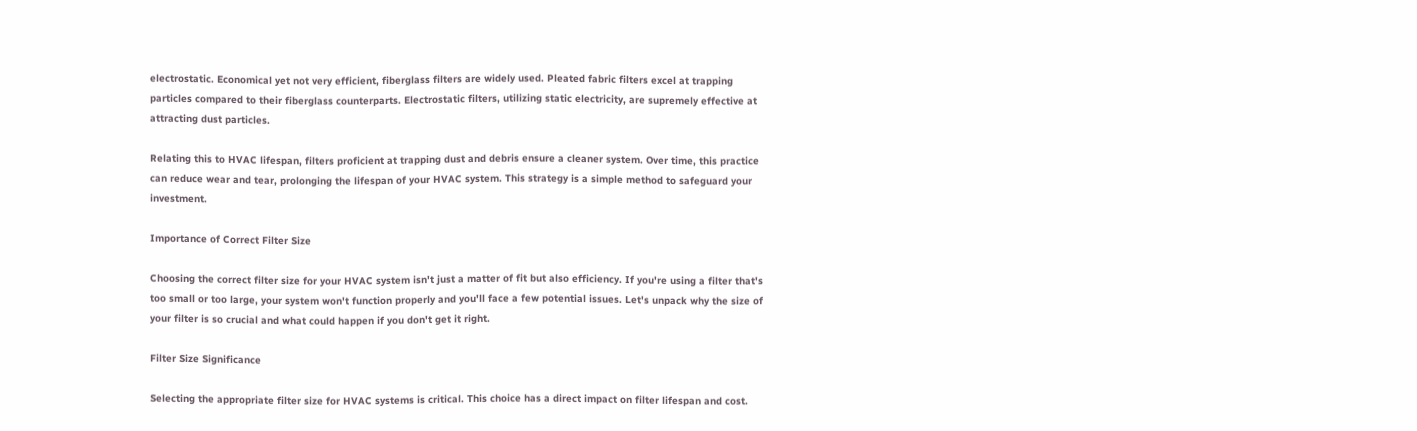electrostatic. Economical yet not very efficient, fiberglass filters are widely used. Pleated fabric filters excel at trapping particles compared to their fiberglass counterparts. Electrostatic filters, utilizing static electricity, are supremely effective at attracting dust particles.

Relating this to HVAC lifespan, filters proficient at trapping dust and debris ensure a cleaner system. Over time, this practice can reduce wear and tear, prolonging the lifespan of your HVAC system. This strategy is a simple method to safeguard your investment.

Importance of Correct Filter Size

Choosing the correct filter size for your HVAC system isn't just a matter of fit but also efficiency. If you're using a filter that's too small or too large, your system won't function properly and you'll face a few potential issues. Let's unpack why the size of your filter is so crucial and what could happen if you don't get it right.

Filter Size Significance

Selecting the appropriate filter size for HVAC systems is critical. This choice has a direct impact on filter lifespan and cost.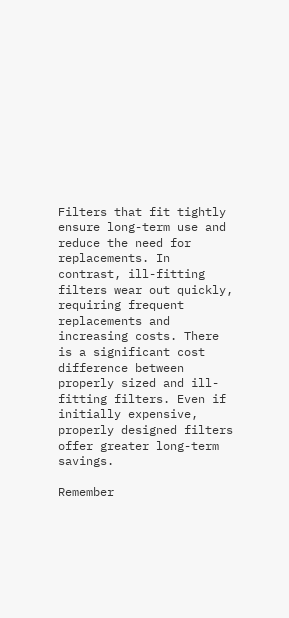Filters that fit tightly ensure long-term use and reduce the need for replacements. In contrast, ill-fitting filters wear out quickly, requiring frequent replacements and increasing costs. There is a significant cost difference between properly sized and ill-fitting filters. Even if initially expensive, properly designed filters offer greater long-term savings.

Remember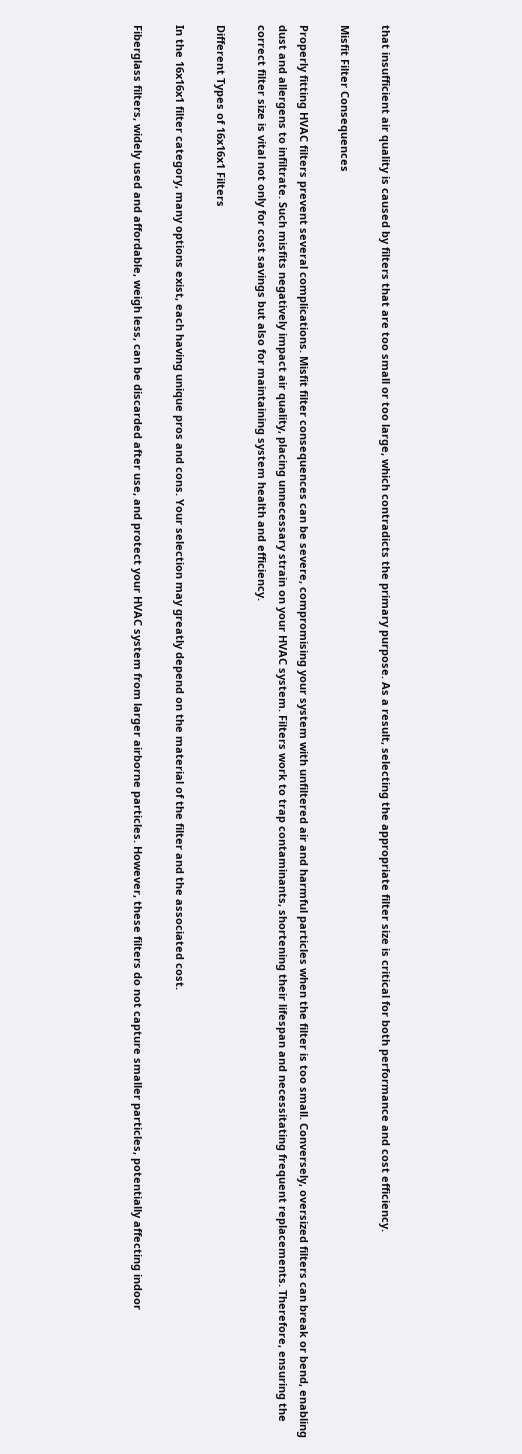that insufficient air quality is caused by filters that are too small or too large, which contradicts the primary purpose. As a result, selecting the appropriate filter size is critical for both performance and cost efficiency.

Misfit Filter Consequences

Properly fitting HVAC filters prevent several complications. Misfit filter consequences can be severe, compromising your system with unfiltered air and harmful particles when the filter is too small. Conversely, oversized filters can break or bend, enabling dust and allergens to infiltrate. Such misfits negatively impact air quality, placing unnecessary strain on your HVAC system. Filters work to trap contaminants, shortening their lifespan and necessitating frequent replacements. Therefore, ensuring the correct filter size is vital not only for cost savings but also for maintaining system health and efficiency.

Different Types of 16x16x1 Filters

In the 16x16x1 filter category, many options exist, each having unique pros and cons. Your selection may greatly depend on the material of the filter and the associated cost.

Fiberglass filters, widely used and affordable, weigh less, can be discarded after use, and protect your HVAC system from larger airborne particles. However, these filters do not capture smaller particles, potentially affecting indoor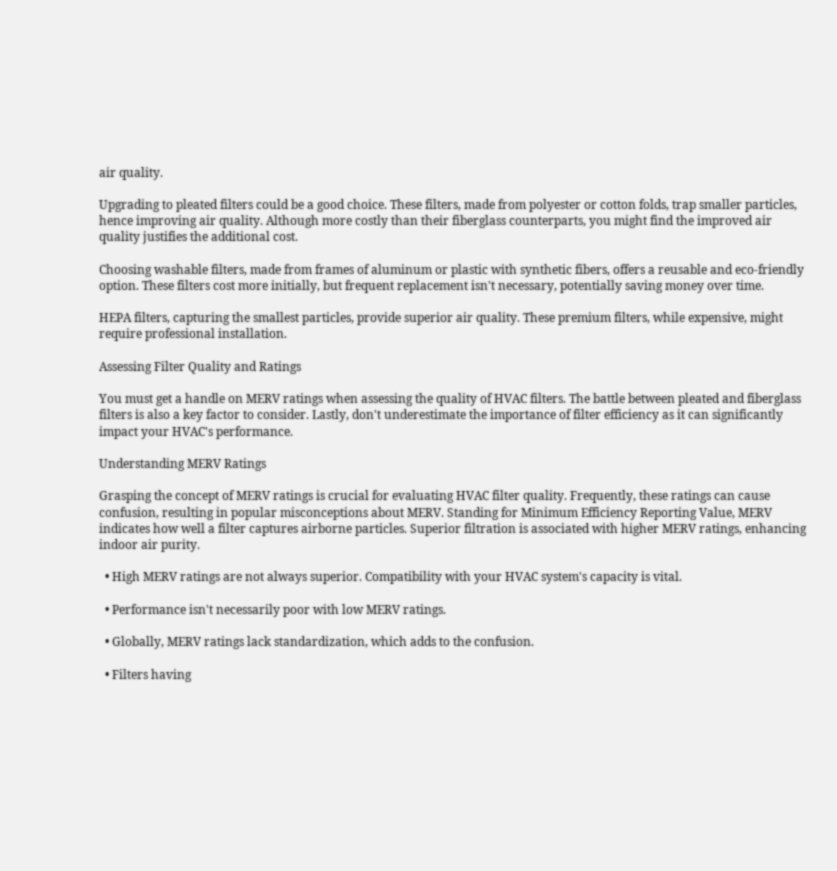air quality.

Upgrading to pleated filters could be a good choice. These filters, made from polyester or cotton folds, trap smaller particles, hence improving air quality. Although more costly than their fiberglass counterparts, you might find the improved air quality justifies the additional cost.

Choosing washable filters, made from frames of aluminum or plastic with synthetic fibers, offers a reusable and eco-friendly option. These filters cost more initially, but frequent replacement isn't necessary, potentially saving money over time.

HEPA filters, capturing the smallest particles, provide superior air quality. These premium filters, while expensive, might require professional installation.

Assessing Filter Quality and Ratings

You must get a handle on MERV ratings when assessing the quality of HVAC filters. The battle between pleated and fiberglass filters is also a key factor to consider. Lastly, don't underestimate the importance of filter efficiency as it can significantly impact your HVAC's performance.

Understanding MERV Ratings

Grasping the concept of MERV ratings is crucial for evaluating HVAC filter quality. Frequently, these ratings can cause confusion, resulting in popular misconceptions about MERV. Standing for Minimum Efficiency Reporting Value, MERV indicates how well a filter captures airborne particles. Superior filtration is associated with higher MERV ratings, enhancing indoor air purity.

  • High MERV ratings are not always superior. Compatibility with your HVAC system's capacity is vital.

  • Performance isn't necessarily poor with low MERV ratings.

  • Globally, MERV ratings lack standardization, which adds to the confusion.

  • Filters having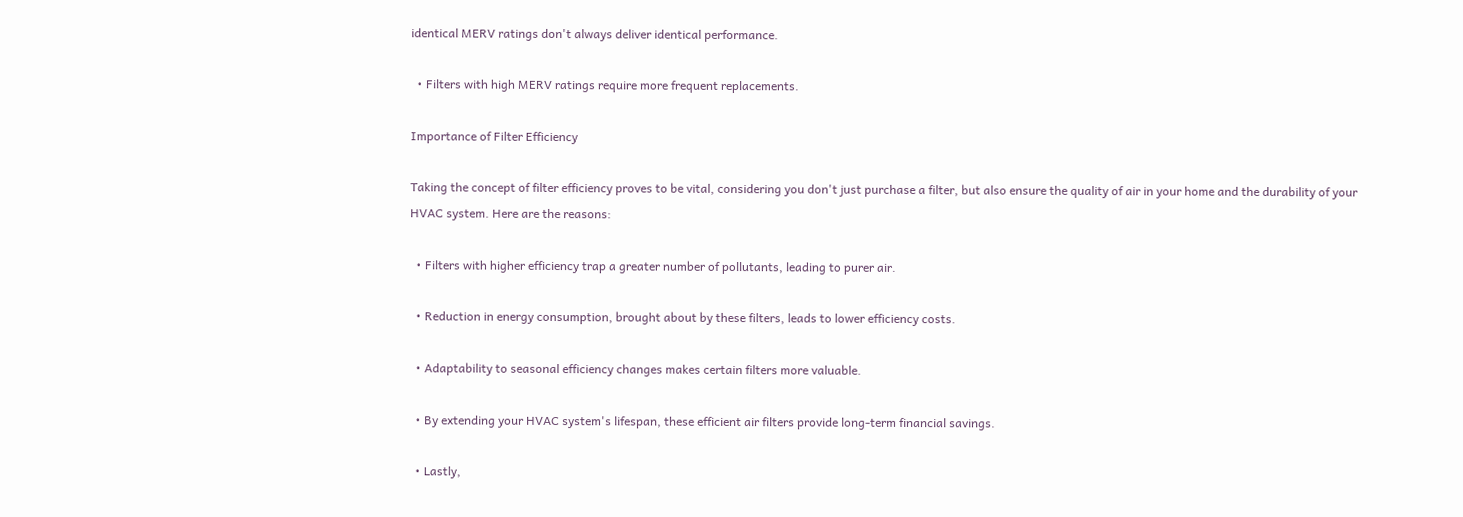identical MERV ratings don't always deliver identical performance.

  • Filters with high MERV ratings require more frequent replacements.

Importance of Filter Efficiency

Taking the concept of filter efficiency proves to be vital, considering you don't just purchase a filter, but also ensure the quality of air in your home and the durability of your HVAC system. Here are the reasons:

  • Filters with higher efficiency trap a greater number of pollutants, leading to purer air.

  • Reduction in energy consumption, brought about by these filters, leads to lower efficiency costs.

  • Adaptability to seasonal efficiency changes makes certain filters more valuable.

  • By extending your HVAC system's lifespan, these efficient air filters provide long-term financial savings.

  • Lastly,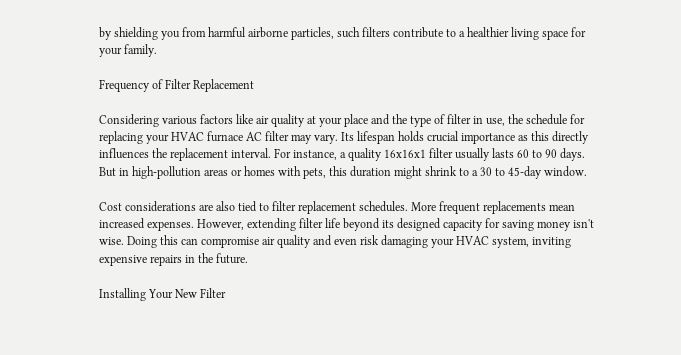by shielding you from harmful airborne particles, such filters contribute to a healthier living space for your family.

Frequency of Filter Replacement

Considering various factors like air quality at your place and the type of filter in use, the schedule for replacing your HVAC furnace AC filter may vary. Its lifespan holds crucial importance as this directly influences the replacement interval. For instance, a quality 16x16x1 filter usually lasts 60 to 90 days. But in high-pollution areas or homes with pets, this duration might shrink to a 30 to 45-day window.

Cost considerations are also tied to filter replacement schedules. More frequent replacements mean increased expenses. However, extending filter life beyond its designed capacity for saving money isn't wise. Doing this can compromise air quality and even risk damaging your HVAC system, inviting expensive repairs in the future.

Installing Your New Filter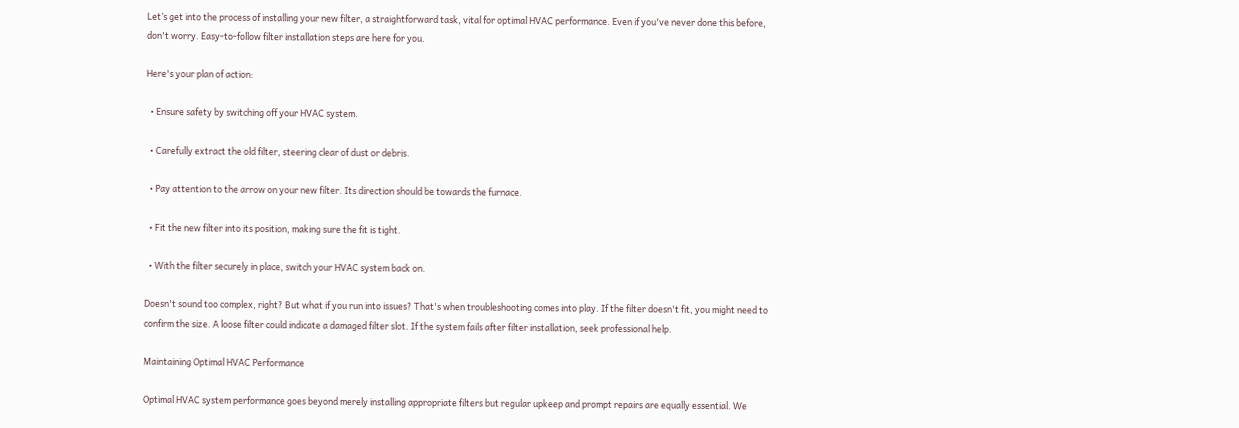Let’s get into the process of installing your new filter, a straightforward task, vital for optimal HVAC performance. Even if you've never done this before, don't worry. Easy-to-follow filter installation steps are here for you.

Here's your plan of action:

  • Ensure safety by switching off your HVAC system.

  • Carefully extract the old filter, steering clear of dust or debris.

  • Pay attention to the arrow on your new filter. Its direction should be towards the furnace.

  • Fit the new filter into its position, making sure the fit is tight.

  • With the filter securely in place, switch your HVAC system back on.

Doesn't sound too complex, right? But what if you run into issues? That's when troubleshooting comes into play. If the filter doesn't fit, you might need to confirm the size. A loose filter could indicate a damaged filter slot. If the system fails after filter installation, seek professional help.

Maintaining Optimal HVAC Performance

Optimal HVAC system performance goes beyond merely installing appropriate filters but regular upkeep and prompt repairs are equally essential. We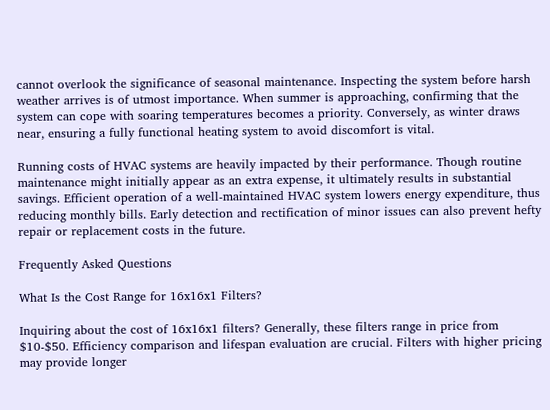cannot overlook the significance of seasonal maintenance. Inspecting the system before harsh weather arrives is of utmost importance. When summer is approaching, confirming that the system can cope with soaring temperatures becomes a priority. Conversely, as winter draws near, ensuring a fully functional heating system to avoid discomfort is vital.

Running costs of HVAC systems are heavily impacted by their performance. Though routine maintenance might initially appear as an extra expense, it ultimately results in substantial savings. Efficient operation of a well-maintained HVAC system lowers energy expenditure, thus reducing monthly bills. Early detection and rectification of minor issues can also prevent hefty repair or replacement costs in the future.

Frequently Asked Questions

What Is the Cost Range for 16x16x1 Filters?

Inquiring about the cost of 16x16x1 filters? Generally, these filters range in price from $10-$50. Efficiency comparison and lifespan evaluation are crucial. Filters with higher pricing may provide longer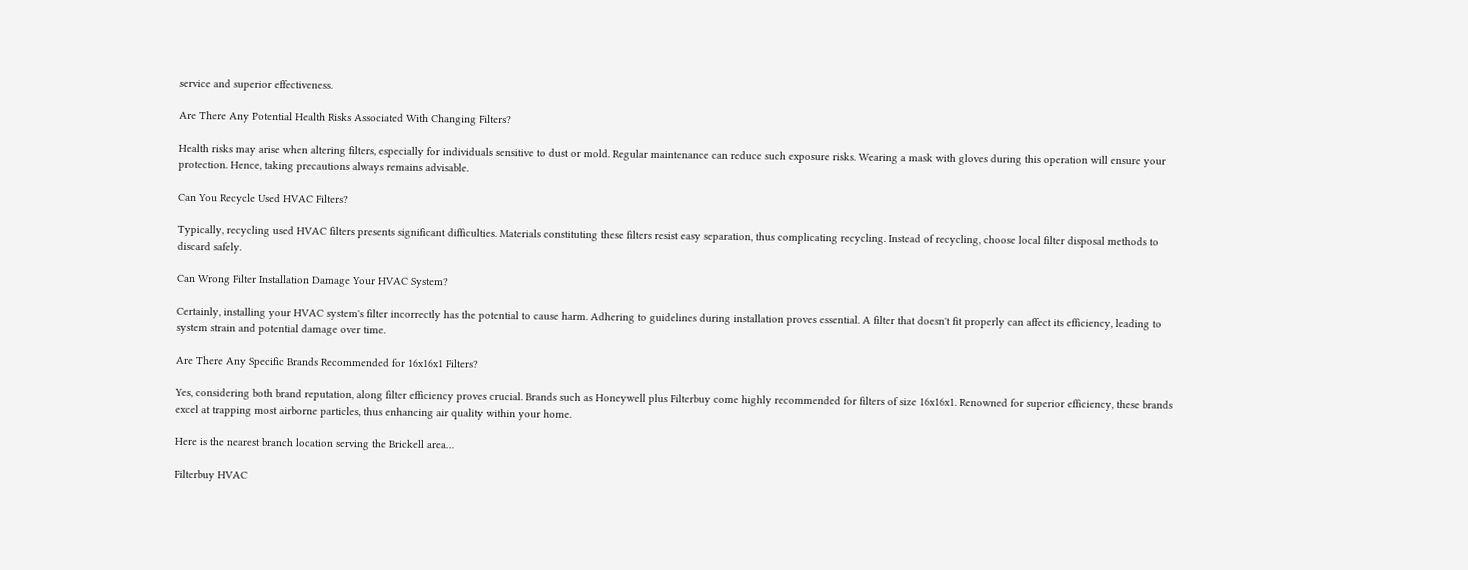service and superior effectiveness.

Are There Any Potential Health Risks Associated With Changing Filters?

Health risks may arise when altering filters, especially for individuals sensitive to dust or mold. Regular maintenance can reduce such exposure risks. Wearing a mask with gloves during this operation will ensure your protection. Hence, taking precautions always remains advisable.

Can You Recycle Used HVAC Filters?

Typically, recycling used HVAC filters presents significant difficulties. Materials constituting these filters resist easy separation, thus complicating recycling. Instead of recycling, choose local filter disposal methods to discard safely.

Can Wrong Filter Installation Damage Your HVAC System?

Certainly, installing your HVAC system's filter incorrectly has the potential to cause harm. Adhering to guidelines during installation proves essential. A filter that doesn't fit properly can affect its efficiency, leading to system strain and potential damage over time.

Are There Any Specific Brands Recommended for 16x16x1 Filters?

Yes, considering both brand reputation, along filter efficiency proves crucial. Brands such as Honeywell plus Filterbuy come highly recommended for filters of size 16x16x1. Renowned for superior efficiency, these brands excel at trapping most airborne particles, thus enhancing air quality within your home.

Here is the nearest branch location serving the Brickell area…

Filterbuy HVAC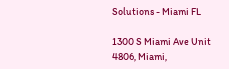Solutions - Miami FL

1300 S Miami Ave Unit 4806, Miami,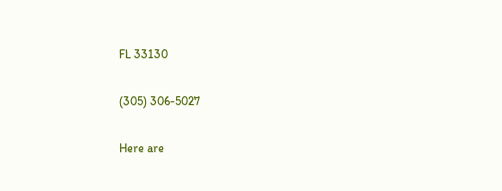FL 33130

(305) 306-5027

Here are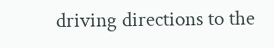driving directions to the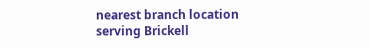nearest branch location serving Brickell